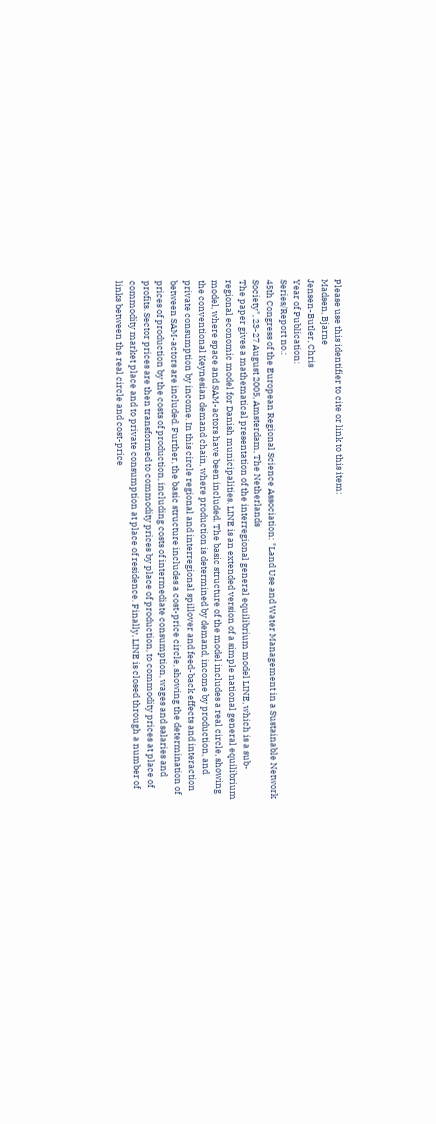Please use this identifier to cite or link to this item:
Madsen, Bjarne
Jensen-Butler, Chris
Year of Publication:
Series/Report no.:
45th Congress of the European Regional Science Association: "Land Use and Water Management in a Sustainable Network Society", 23-27 August 2005, Amsterdam, The Netherlands
The paper gives a mathematical presentation of the interregional general equilibrium model LINE, which is a sub-regional economic model for Danish municipalities. LINE is an extended version of a simple national general equilibrium model, where space and SAM-actors have been included. The basic structure of the model includes a real circle, showing the conventional Keynesian demand chain, where production is determined by demand, income by production, and private consumption by income. In this circle regional and interregional spillover and feed-back effects and interaction between SAM-actors are included. Further, the basic structure includes a cost-price circle, showing the determination of prices of production by the costs of production, including costs of intermediate consumption, wages and salaries and profits. Sector prices are then transformed to commodity prices by place of production, to commodity prices at place of commodity market place and to private consumption at place of residence. Finally, LINE is closed through a number of links between the real circle and cost-price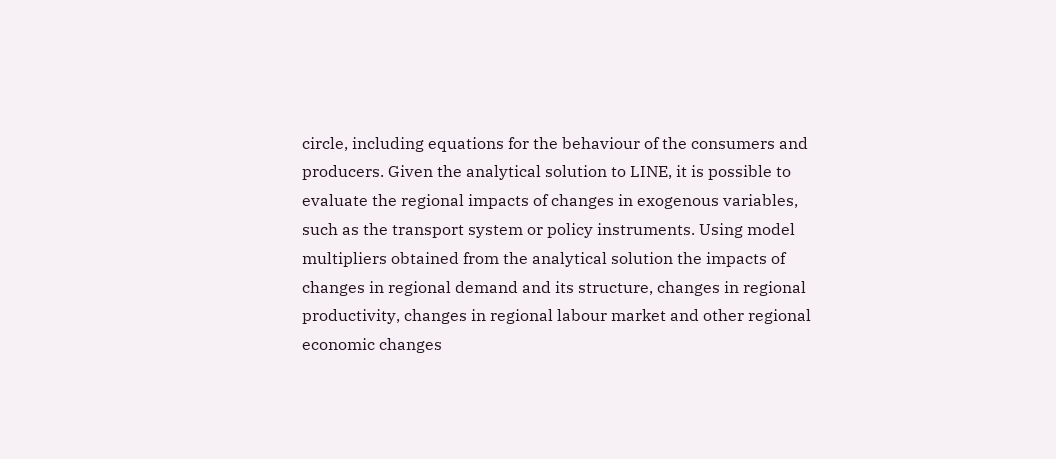circle, including equations for the behaviour of the consumers and producers. Given the analytical solution to LINE, it is possible to evaluate the regional impacts of changes in exogenous variables, such as the transport system or policy instruments. Using model multipliers obtained from the analytical solution the impacts of changes in regional demand and its structure, changes in regional productivity, changes in regional labour market and other regional economic changes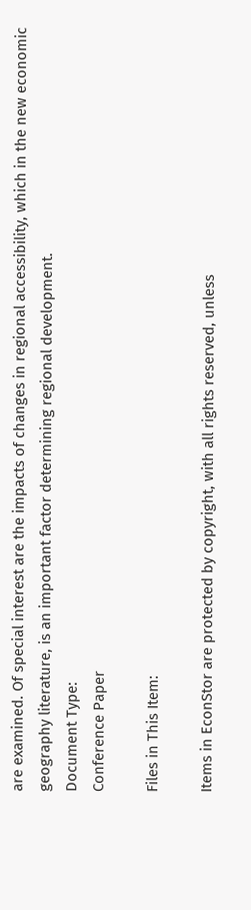are examined. Of special interest are the impacts of changes in regional accessibility, which in the new economic geography literature, is an important factor determining regional development.
Document Type:
Conference Paper

Files in This Item:

Items in EconStor are protected by copyright, with all rights reserved, unless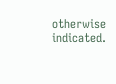otherwise indicated.